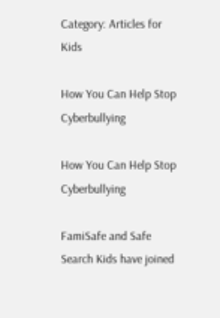Category: Articles for Kids

How You Can Help Stop Cyberbullying

How You Can Help Stop Cyberbullying

FamiSafe and Safe Search Kids have joined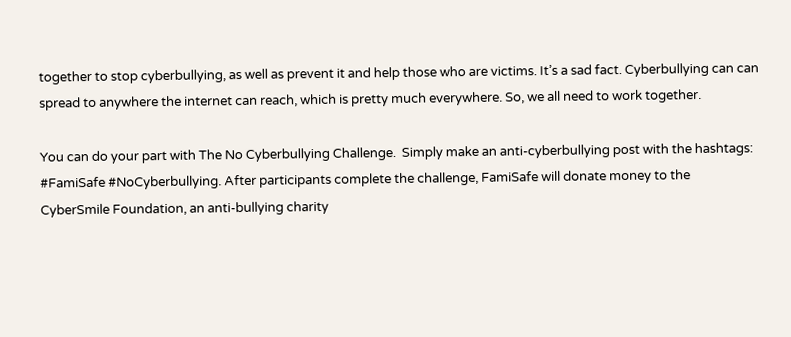together to stop cyberbullying, as well as prevent it and help those who are victims. It’s a sad fact. Cyberbullying can can spread to anywhere the internet can reach, which is pretty much everywhere. So, we all need to work together.

You can do your part with The No Cyberbullying Challenge.  Simply make an anti-cyberbullying post with the hashtags: #FamiSafe #NoCyberbullying. After participants complete the challenge, FamiSafe will donate money to the CyberSmile Foundation, an anti-bullying charity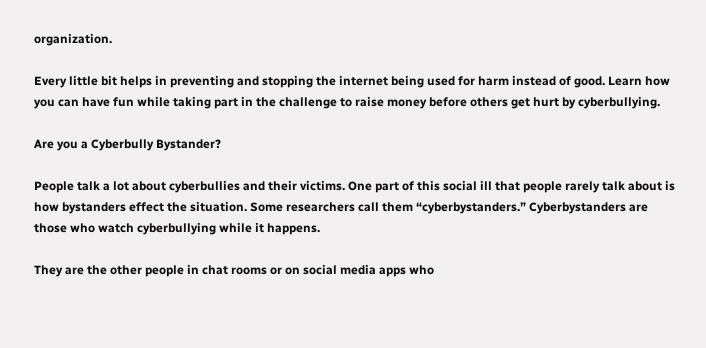organization.

Every little bit helps in preventing and stopping the internet being used for harm instead of good. Learn how you can have fun while taking part in the challenge to raise money before others get hurt by cyberbullying.

Are you a Cyberbully Bystander?

People talk a lot about cyberbullies and their victims. One part of this social ill that people rarely talk about is how bystanders effect the situation. Some researchers call them “cyberbystanders.” Cyberbystanders are those who watch cyberbullying while it happens.

They are the other people in chat rooms or on social media apps who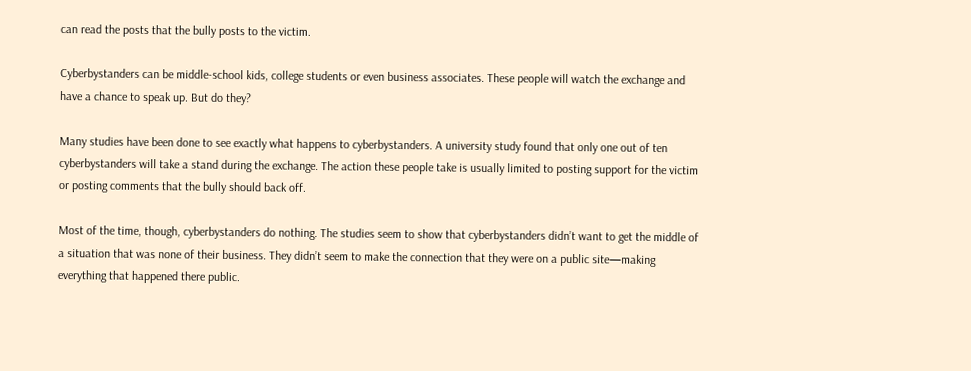can read the posts that the bully posts to the victim.

Cyberbystanders can be middle-school kids, college students or even business associates. These people will watch the exchange and have a chance to speak up. But do they?

Many studies have been done to see exactly what happens to cyberbystanders. A university study found that only one out of ten cyberbystanders will take a stand during the exchange. The action these people take is usually limited to posting support for the victim or posting comments that the bully should back off.

Most of the time, though, cyberbystanders do nothing. The studies seem to show that cyberbystanders didn’t want to get the middle of a situation that was none of their business. They didn’t seem to make the connection that they were on a public site—making everything that happened there public.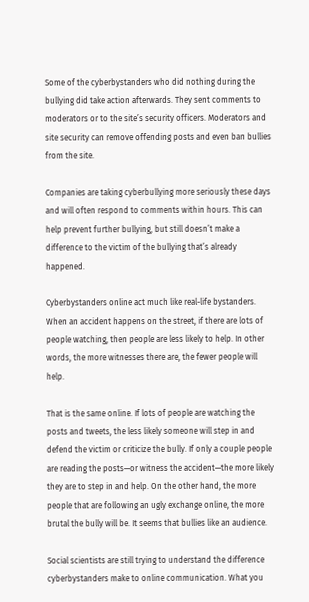Some of the cyberbystanders who did nothing during the bullying did take action afterwards. They sent comments to moderators or to the site’s security officers. Moderators and site security can remove offending posts and even ban bullies from the site.

Companies are taking cyberbullying more seriously these days and will often respond to comments within hours. This can help prevent further bullying, but still doesn’t make a difference to the victim of the bullying that’s already happened.

Cyberbystanders online act much like real-life bystanders. When an accident happens on the street, if there are lots of people watching, then people are less likely to help. In other words, the more witnesses there are, the fewer people will help.

That is the same online. If lots of people are watching the posts and tweets, the less likely someone will step in and defend the victim or criticize the bully. If only a couple people are reading the posts—or witness the accident—the more likely they are to step in and help. On the other hand, the more people that are following an ugly exchange online, the more brutal the bully will be. It seems that bullies like an audience.

Social scientists are still trying to understand the difference cyberbystanders make to online communication. What you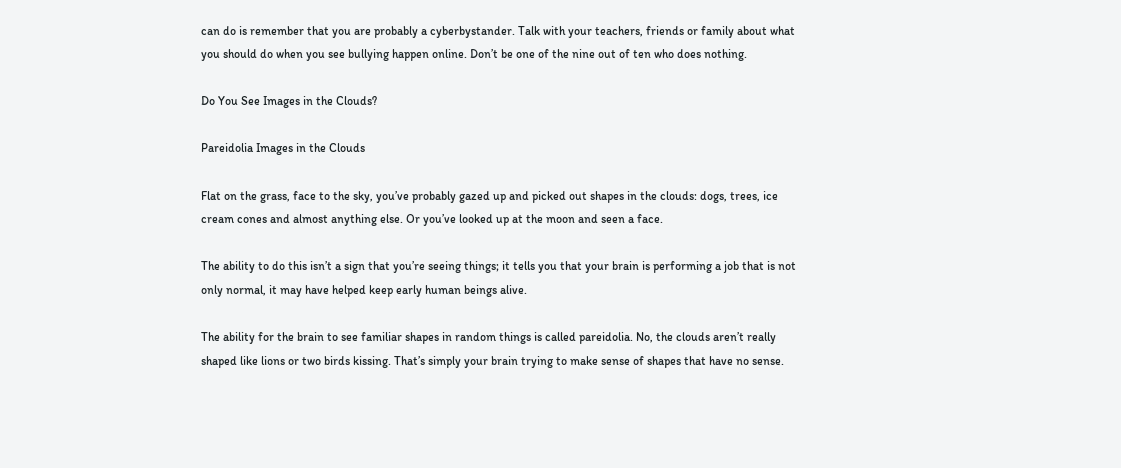can do is remember that you are probably a cyberbystander. Talk with your teachers, friends or family about what you should do when you see bullying happen online. Don’t be one of the nine out of ten who does nothing.

Do You See Images in the Clouds?

Pareidolia Images in the Clouds

Flat on the grass, face to the sky, you’ve probably gazed up and picked out shapes in the clouds: dogs, trees, ice cream cones and almost anything else. Or you’ve looked up at the moon and seen a face.

The ability to do this isn’t a sign that you’re seeing things; it tells you that your brain is performing a job that is not only normal, it may have helped keep early human beings alive.

The ability for the brain to see familiar shapes in random things is called pareidolia. No, the clouds aren’t really shaped like lions or two birds kissing. That’s simply your brain trying to make sense of shapes that have no sense.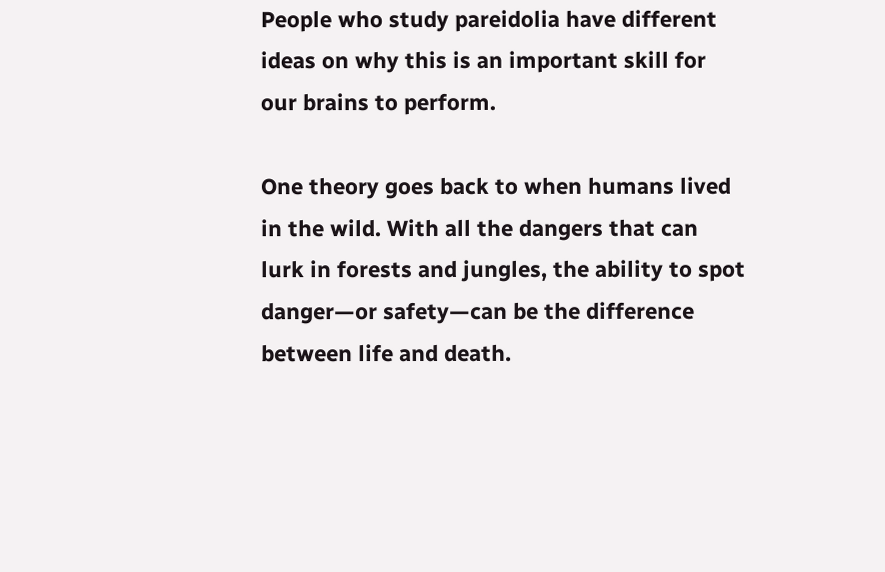People who study pareidolia have different ideas on why this is an important skill for our brains to perform.

One theory goes back to when humans lived in the wild. With all the dangers that can lurk in forests and jungles, the ability to spot danger—or safety—can be the difference between life and death.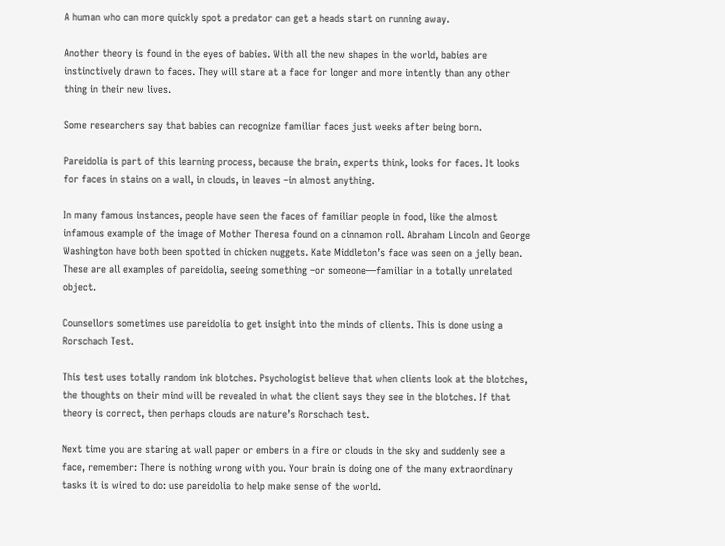A human who can more quickly spot a predator can get a heads start on running away.

Another theory is found in the eyes of babies. With all the new shapes in the world, babies are instinctively drawn to faces. They will stare at a face for longer and more intently than any other thing in their new lives.

Some researchers say that babies can recognize familiar faces just weeks after being born.

Pareidolia is part of this learning process, because the brain, experts think, looks for faces. It looks for faces in stains on a wall, in clouds, in leaves –in almost anything.

In many famous instances, people have seen the faces of familiar people in food, like the almost infamous example of the image of Mother Theresa found on a cinnamon roll. Abraham Lincoln and George Washington have both been spotted in chicken nuggets. Kate Middleton’s face was seen on a jelly bean. These are all examples of pareidolia, seeing something –or someone—familiar in a totally unrelated object.

Counsellors sometimes use pareidolia to get insight into the minds of clients. This is done using a Rorschach Test.

This test uses totally random ink blotches. Psychologist believe that when clients look at the blotches, the thoughts on their mind will be revealed in what the client says they see in the blotches. If that theory is correct, then perhaps clouds are nature’s Rorschach test.

Next time you are staring at wall paper or embers in a fire or clouds in the sky and suddenly see a face, remember: There is nothing wrong with you. Your brain is doing one of the many extraordinary tasks it is wired to do: use pareidolia to help make sense of the world.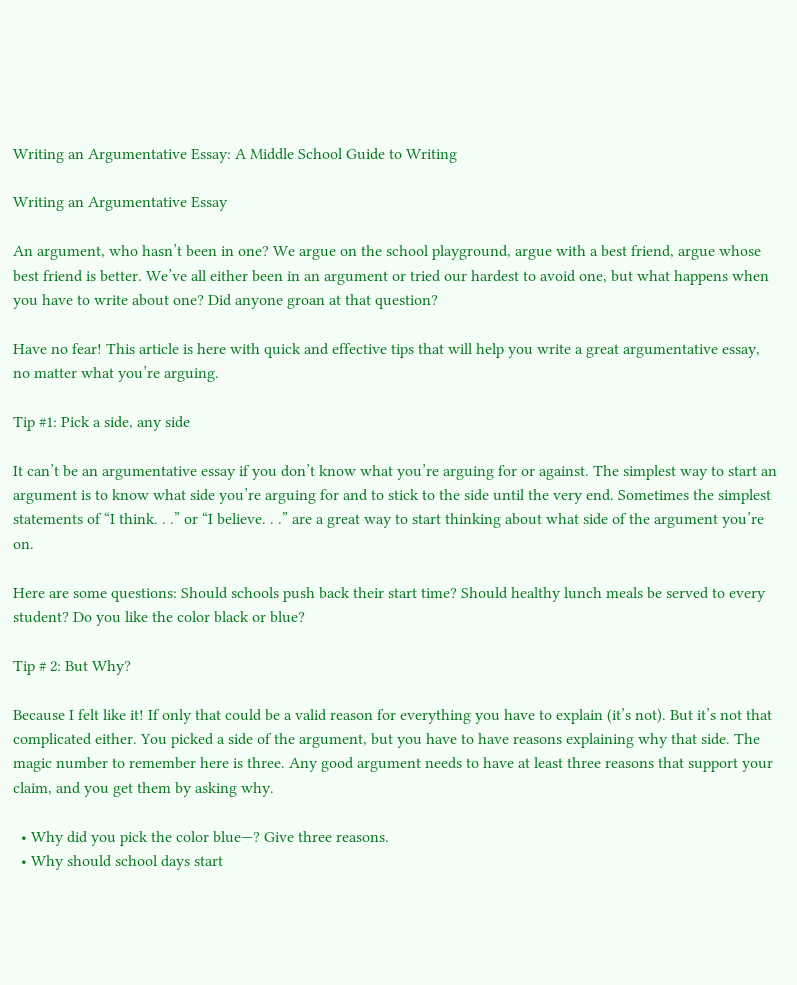Writing an Argumentative Essay: A Middle School Guide to Writing

Writing an Argumentative Essay

An argument, who hasn’t been in one? We argue on the school playground, argue with a best friend, argue whose best friend is better. We’ve all either been in an argument or tried our hardest to avoid one, but what happens when you have to write about one? Did anyone groan at that question?

Have no fear! This article is here with quick and effective tips that will help you write a great argumentative essay, no matter what you’re arguing.

Tip #1: Pick a side, any side

It can’t be an argumentative essay if you don’t know what you’re arguing for or against. The simplest way to start an argument is to know what side you’re arguing for and to stick to the side until the very end. Sometimes the simplest statements of “I think. . .” or “I believe. . .” are a great way to start thinking about what side of the argument you’re on.

Here are some questions: Should schools push back their start time? Should healthy lunch meals be served to every student? Do you like the color black or blue?

Tip # 2: But Why?

Because I felt like it! If only that could be a valid reason for everything you have to explain (it’s not). But it’s not that complicated either. You picked a side of the argument, but you have to have reasons explaining why that side. The magic number to remember here is three. Any good argument needs to have at least three reasons that support your claim, and you get them by asking why.

  • Why did you pick the color blue—? Give three reasons.
  • Why should school days start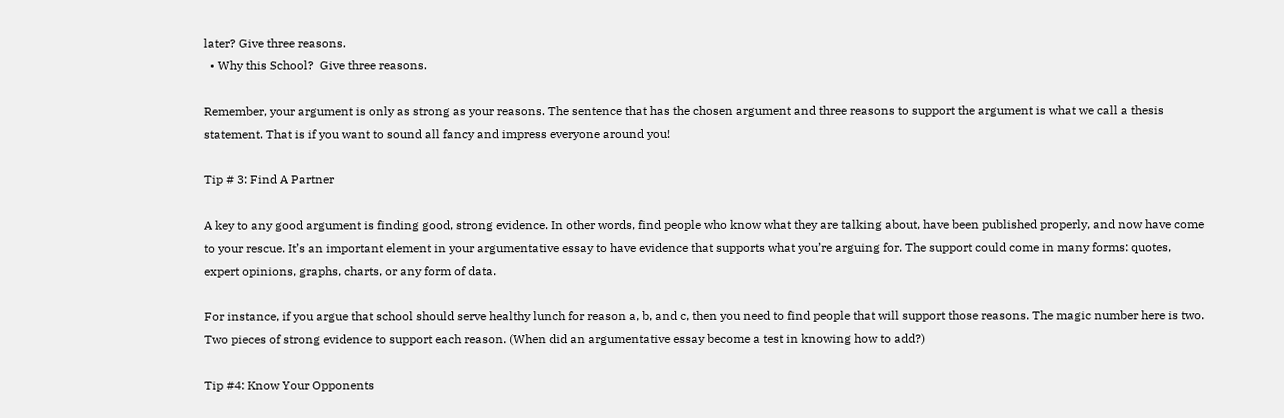later? Give three reasons.
  • Why this School?  Give three reasons.

Remember, your argument is only as strong as your reasons. The sentence that has the chosen argument and three reasons to support the argument is what we call a thesis statement. That is if you want to sound all fancy and impress everyone around you!

Tip # 3: Find A Partner

A key to any good argument is finding good, strong evidence. In other words, find people who know what they are talking about, have been published properly, and now have come to your rescue. It’s an important element in your argumentative essay to have evidence that supports what you’re arguing for. The support could come in many forms: quotes, expert opinions, graphs, charts, or any form of data.

For instance, if you argue that school should serve healthy lunch for reason a, b, and c, then you need to find people that will support those reasons. The magic number here is two. Two pieces of strong evidence to support each reason. (When did an argumentative essay become a test in knowing how to add?)

Tip #4: Know Your Opponents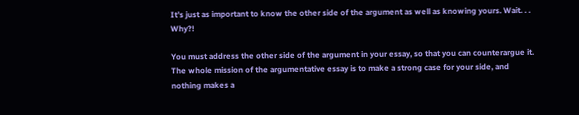It’s just as important to know the other side of the argument as well as knowing yours. Wait. . . Why?!

You must address the other side of the argument in your essay, so that you can counterargue it.  The whole mission of the argumentative essay is to make a strong case for your side, and nothing makes a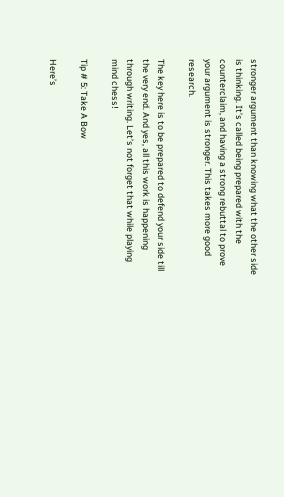stronger argument than knowing what the other side is thinking. It’s called being prepared with the counterclaim, and having a strong rebuttal to prove your argument is stronger. This takes more good research.

The key here is to be prepared to defend your side till the very end. And yes, all this work is happening through writing. Let’s not forget that while playing mind chess!

Tip # 5: Take A Bow

Here’s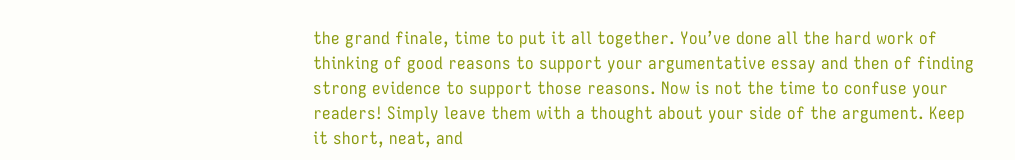the grand finale, time to put it all together. You’ve done all the hard work of thinking of good reasons to support your argumentative essay and then of finding strong evidence to support those reasons. Now is not the time to confuse your readers! Simply leave them with a thought about your side of the argument. Keep it short, neat, and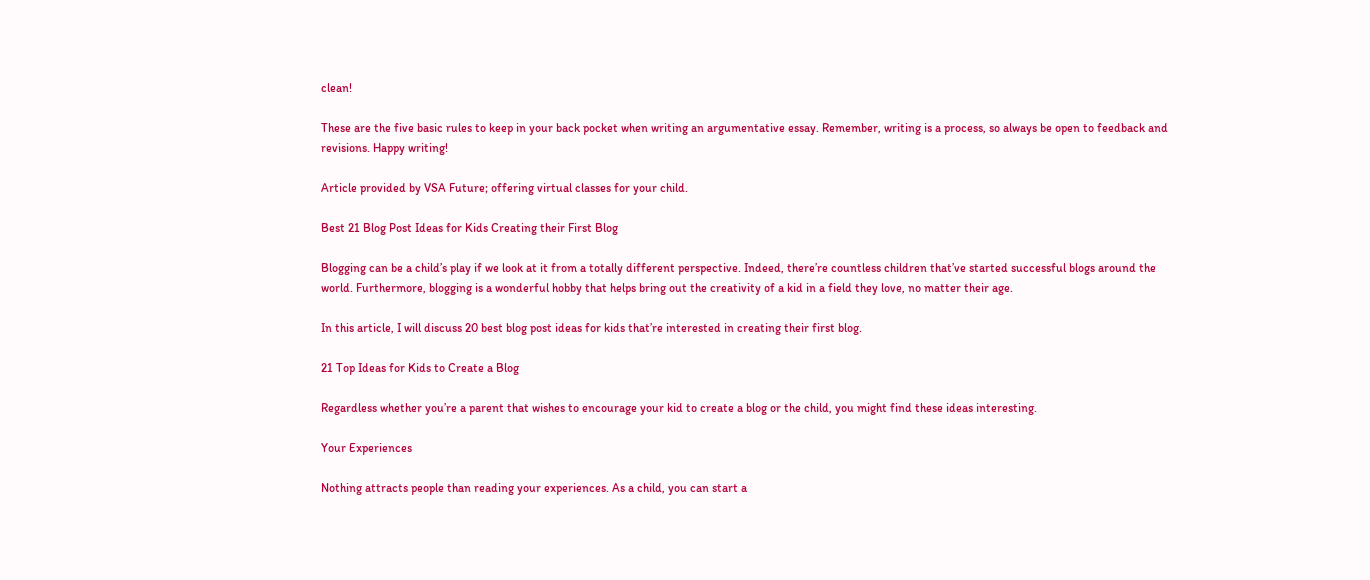clean!

These are the five basic rules to keep in your back pocket when writing an argumentative essay. Remember, writing is a process, so always be open to feedback and revisions. Happy writing!

Article provided by VSA Future; offering virtual classes for your child.

Best 21 Blog Post Ideas for Kids Creating their First Blog

Blogging can be a child’s play if we look at it from a totally different perspective. Indeed, there’re countless children that’ve started successful blogs around the world. Furthermore, blogging is a wonderful hobby that helps bring out the creativity of a kid in a field they love, no matter their age.

In this article, I will discuss 20 best blog post ideas for kids that’re interested in creating their first blog.

21 Top Ideas for Kids to Create a Blog

Regardless whether you’re a parent that wishes to encourage your kid to create a blog or the child, you might find these ideas interesting.

Your Experiences

Nothing attracts people than reading your experiences. As a child, you can start a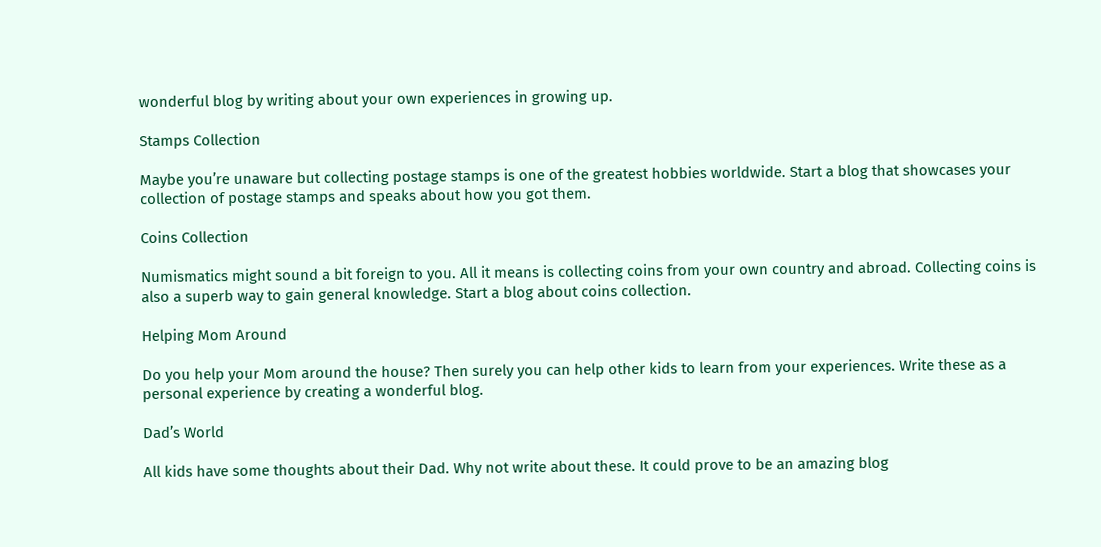wonderful blog by writing about your own experiences in growing up.

Stamps Collection

Maybe you’re unaware but collecting postage stamps is one of the greatest hobbies worldwide. Start a blog that showcases your collection of postage stamps and speaks about how you got them.

Coins Collection

Numismatics might sound a bit foreign to you. All it means is collecting coins from your own country and abroad. Collecting coins is also a superb way to gain general knowledge. Start a blog about coins collection.

Helping Mom Around

Do you help your Mom around the house? Then surely you can help other kids to learn from your experiences. Write these as a personal experience by creating a wonderful blog.

Dad’s World

All kids have some thoughts about their Dad. Why not write about these. It could prove to be an amazing blog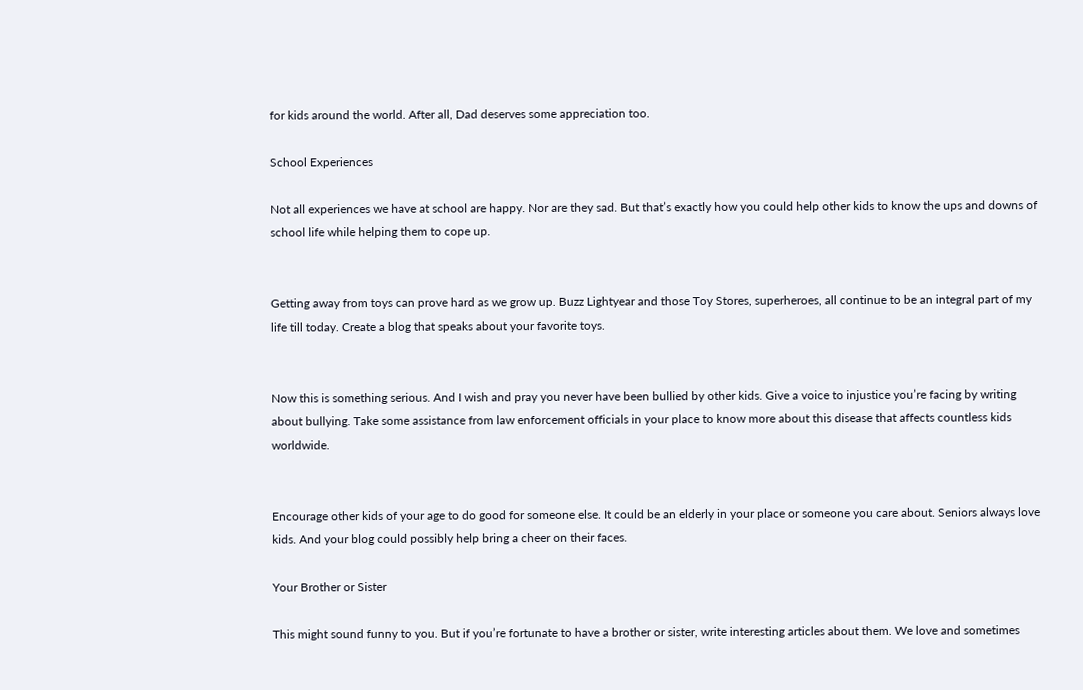for kids around the world. After all, Dad deserves some appreciation too.

School Experiences

Not all experiences we have at school are happy. Nor are they sad. But that’s exactly how you could help other kids to know the ups and downs of school life while helping them to cope up.


Getting away from toys can prove hard as we grow up. Buzz Lightyear and those Toy Stores, superheroes, all continue to be an integral part of my life till today. Create a blog that speaks about your favorite toys.


Now this is something serious. And I wish and pray you never have been bullied by other kids. Give a voice to injustice you’re facing by writing about bullying. Take some assistance from law enforcement officials in your place to know more about this disease that affects countless kids worldwide.


Encourage other kids of your age to do good for someone else. It could be an elderly in your place or someone you care about. Seniors always love kids. And your blog could possibly help bring a cheer on their faces.

Your Brother or Sister

This might sound funny to you. But if you’re fortunate to have a brother or sister, write interesting articles about them. We love and sometimes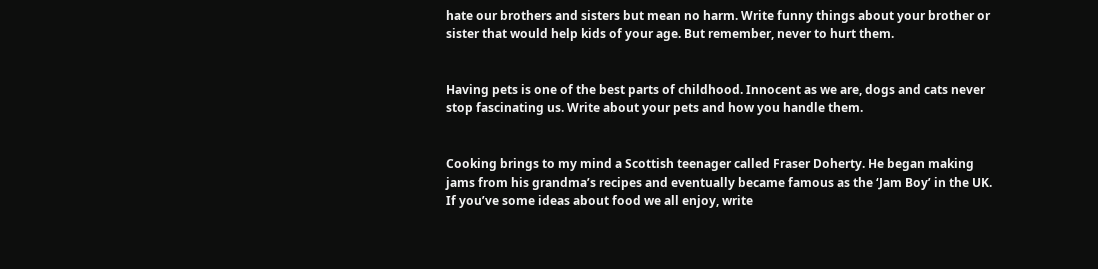hate our brothers and sisters but mean no harm. Write funny things about your brother or sister that would help kids of your age. But remember, never to hurt them.


Having pets is one of the best parts of childhood. Innocent as we are, dogs and cats never stop fascinating us. Write about your pets and how you handle them.


Cooking brings to my mind a Scottish teenager called Fraser Doherty. He began making jams from his grandma’s recipes and eventually became famous as the ‘Jam Boy’ in the UK. If you’ve some ideas about food we all enjoy, write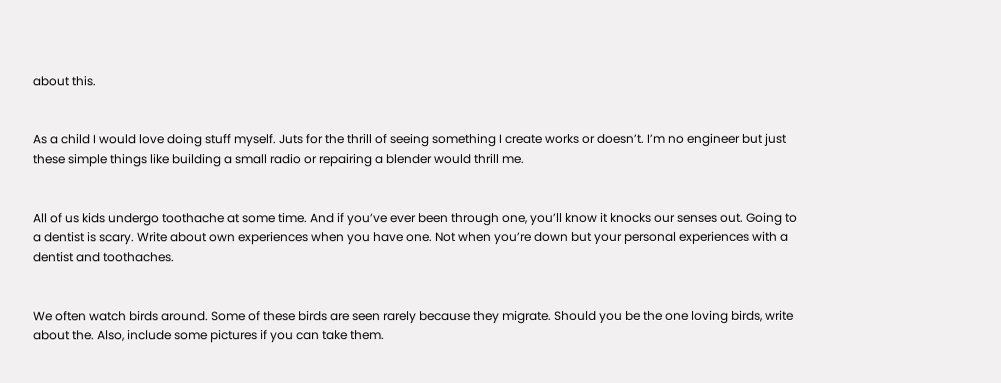about this.


As a child I would love doing stuff myself. Juts for the thrill of seeing something I create works or doesn’t. I’m no engineer but just these simple things like building a small radio or repairing a blender would thrill me.


All of us kids undergo toothache at some time. And if you’ve ever been through one, you’ll know it knocks our senses out. Going to a dentist is scary. Write about own experiences when you have one. Not when you’re down but your personal experiences with a dentist and toothaches.


We often watch birds around. Some of these birds are seen rarely because they migrate. Should you be the one loving birds, write about the. Also, include some pictures if you can take them.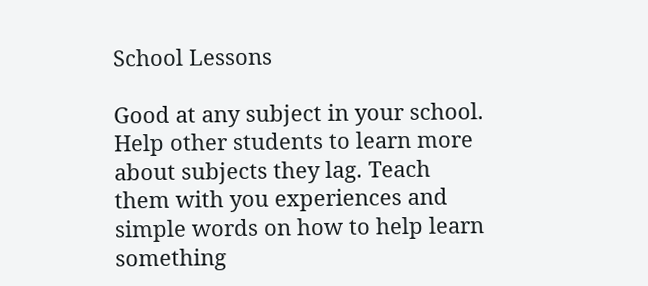School Lessons

Good at any subject in your school. Help other students to learn more about subjects they lag. Teach them with you experiences and simple words on how to help learn something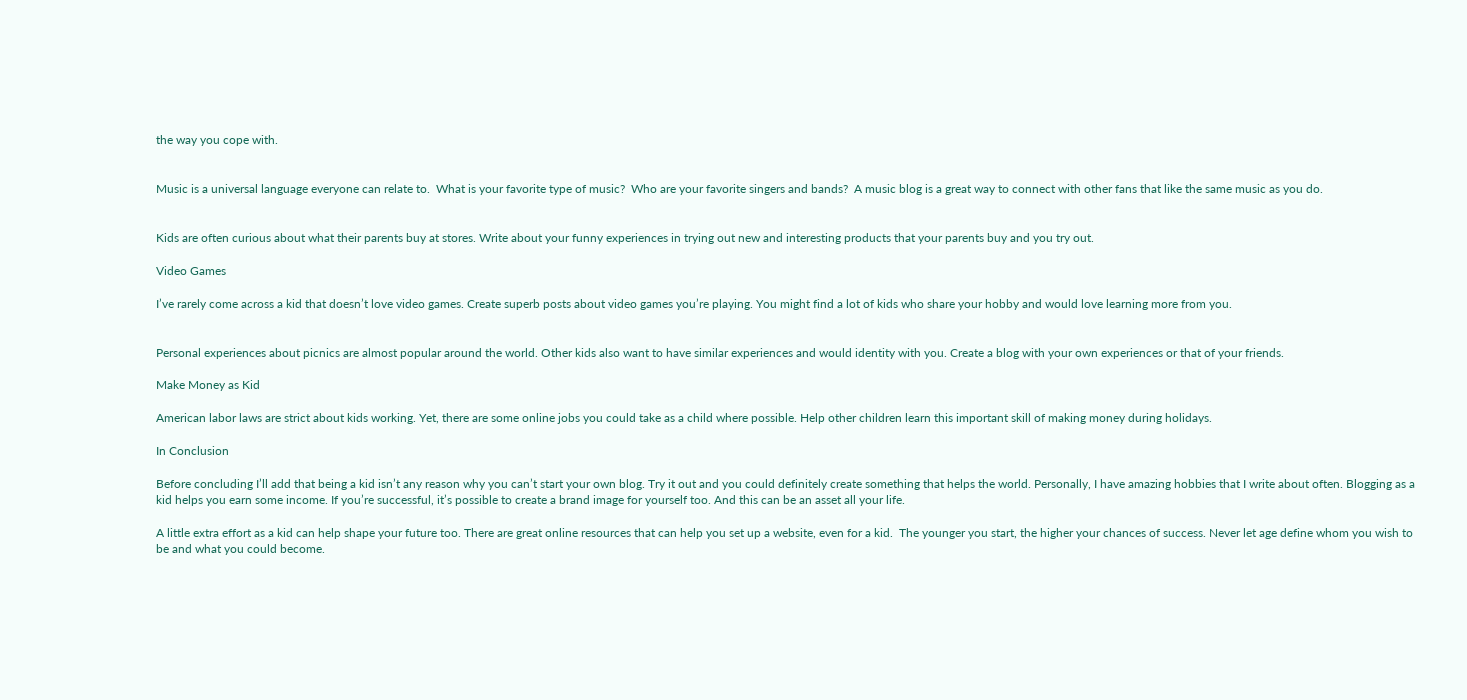the way you cope with.


Music is a universal language everyone can relate to.  What is your favorite type of music?  Who are your favorite singers and bands?  A music blog is a great way to connect with other fans that like the same music as you do.


Kids are often curious about what their parents buy at stores. Write about your funny experiences in trying out new and interesting products that your parents buy and you try out.

Video Games

I’ve rarely come across a kid that doesn’t love video games. Create superb posts about video games you’re playing. You might find a lot of kids who share your hobby and would love learning more from you.


Personal experiences about picnics are almost popular around the world. Other kids also want to have similar experiences and would identity with you. Create a blog with your own experiences or that of your friends.

Make Money as Kid

American labor laws are strict about kids working. Yet, there are some online jobs you could take as a child where possible. Help other children learn this important skill of making money during holidays.

In Conclusion

Before concluding I’ll add that being a kid isn’t any reason why you can’t start your own blog. Try it out and you could definitely create something that helps the world. Personally, I have amazing hobbies that I write about often. Blogging as a kid helps you earn some income. If you’re successful, it’s possible to create a brand image for yourself too. And this can be an asset all your life.

A little extra effort as a kid can help shape your future too. There are great online resources that can help you set up a website, even for a kid.  The younger you start, the higher your chances of success. Never let age define whom you wish to be and what you could become.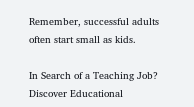Remember, successful adults often start small as kids.

In Search of a Teaching Job? Discover Educational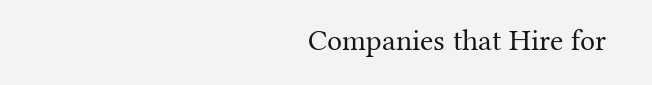Companies that Hire for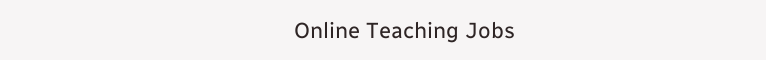Online Teaching Jobs